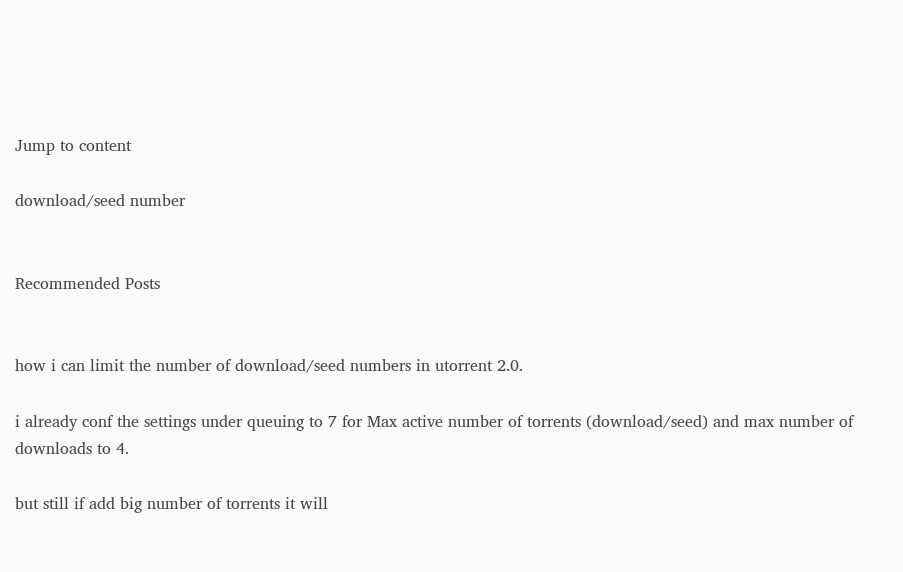Jump to content

download/seed number


Recommended Posts


how i can limit the number of download/seed numbers in utorrent 2.0.

i already conf the settings under queuing to 7 for Max active number of torrents (download/seed) and max number of downloads to 4.

but still if add big number of torrents it will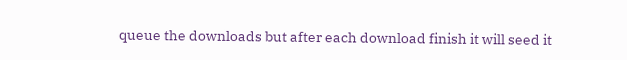queue the downloads but after each download finish it will seed it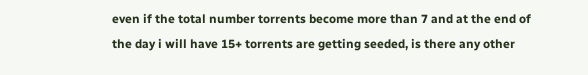even if the total number torrents become more than 7 and at the end of the day i will have 15+ torrents are getting seeded, is there any other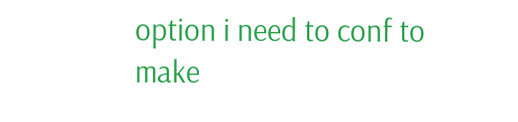option i need to conf to make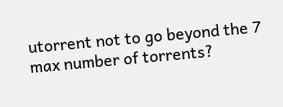utorrent not to go beyond the 7 max number of torrents?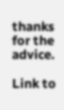thanks for the advice.

Link to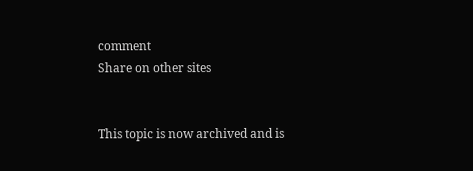comment
Share on other sites


This topic is now archived and is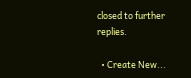closed to further replies.

  • Create New...